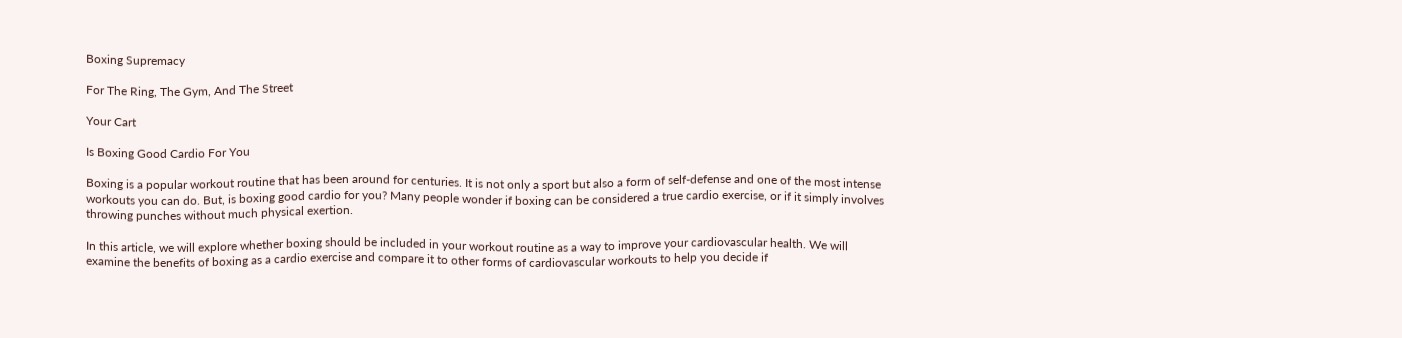Boxing Supremacy

For The Ring, The Gym, And The Street

Your Cart

Is Boxing Good Cardio For You

Boxing is a popular workout routine that has been around for centuries. It is not only a sport but also a form of self-defense and one of the most intense workouts you can do. But, is boxing good cardio for you? Many people wonder if boxing can be considered a true cardio exercise, or if it simply involves throwing punches without much physical exertion.

In this article, we will explore whether boxing should be included in your workout routine as a way to improve your cardiovascular health. We will examine the benefits of boxing as a cardio exercise and compare it to other forms of cardiovascular workouts to help you decide if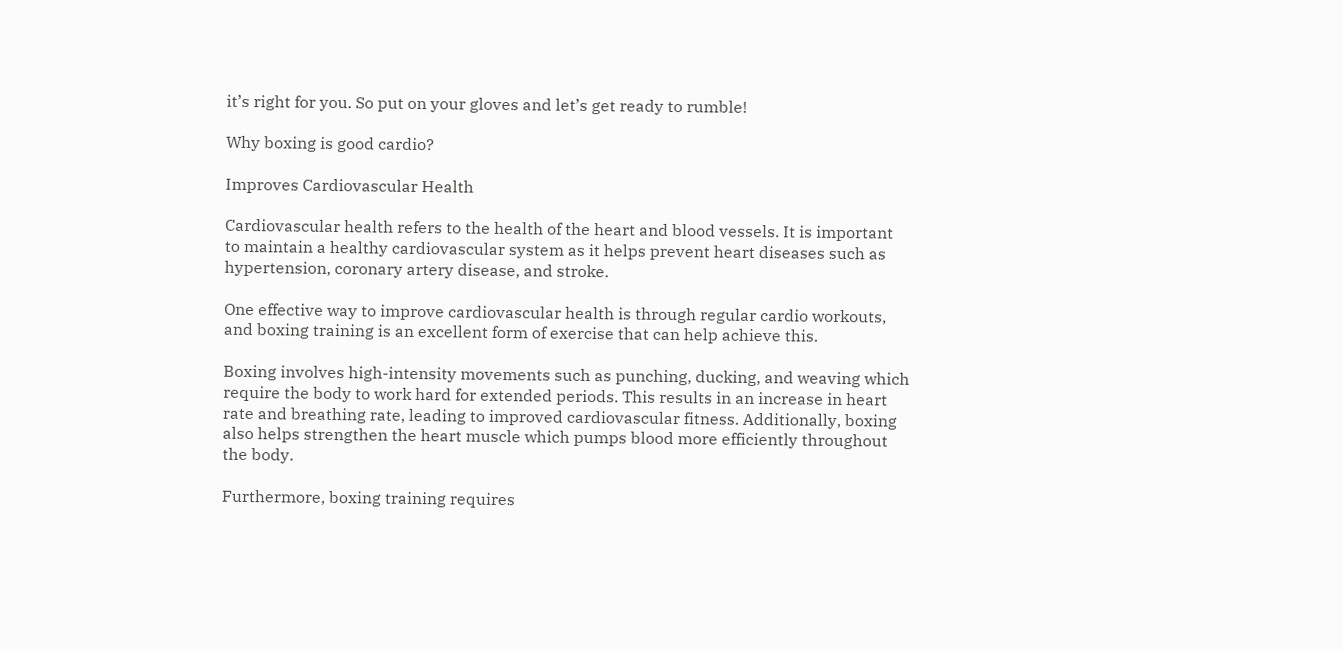it’s right for you. So put on your gloves and let’s get ready to rumble!

Why boxing is good cardio?

Improves Cardiovascular Health

Cardiovascular health refers to the health of the heart and blood vessels. It is important to maintain a healthy cardiovascular system as it helps prevent heart diseases such as hypertension, coronary artery disease, and stroke.

One effective way to improve cardiovascular health is through regular cardio workouts, and boxing training is an excellent form of exercise that can help achieve this.

Boxing involves high-intensity movements such as punching, ducking, and weaving which require the body to work hard for extended periods. This results in an increase in heart rate and breathing rate, leading to improved cardiovascular fitness. Additionally, boxing also helps strengthen the heart muscle which pumps blood more efficiently throughout the body.

Furthermore, boxing training requires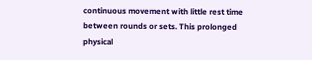continuous movement with little rest time between rounds or sets. This prolonged physical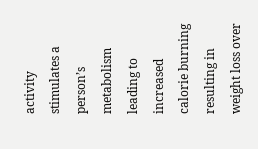activity stimulates a person’s metabolism leading to increased calorie burning resulting in weight loss over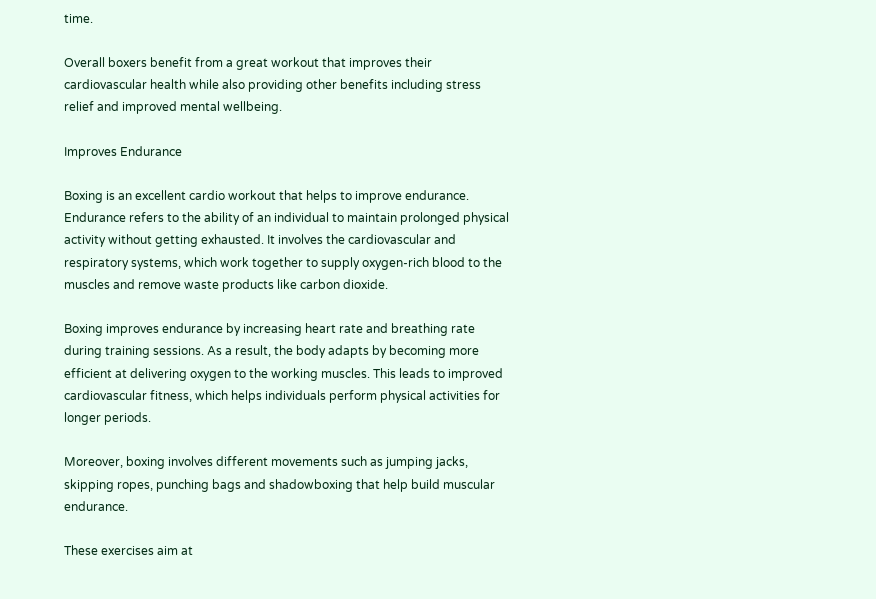time.

Overall boxers benefit from a great workout that improves their cardiovascular health while also providing other benefits including stress relief and improved mental wellbeing.

Improves Endurance

Boxing is an excellent cardio workout that helps to improve endurance. Endurance refers to the ability of an individual to maintain prolonged physical activity without getting exhausted. It involves the cardiovascular and respiratory systems, which work together to supply oxygen-rich blood to the muscles and remove waste products like carbon dioxide.

Boxing improves endurance by increasing heart rate and breathing rate during training sessions. As a result, the body adapts by becoming more efficient at delivering oxygen to the working muscles. This leads to improved cardiovascular fitness, which helps individuals perform physical activities for longer periods.

Moreover, boxing involves different movements such as jumping jacks, skipping ropes, punching bags and shadowboxing that help build muscular endurance.

These exercises aim at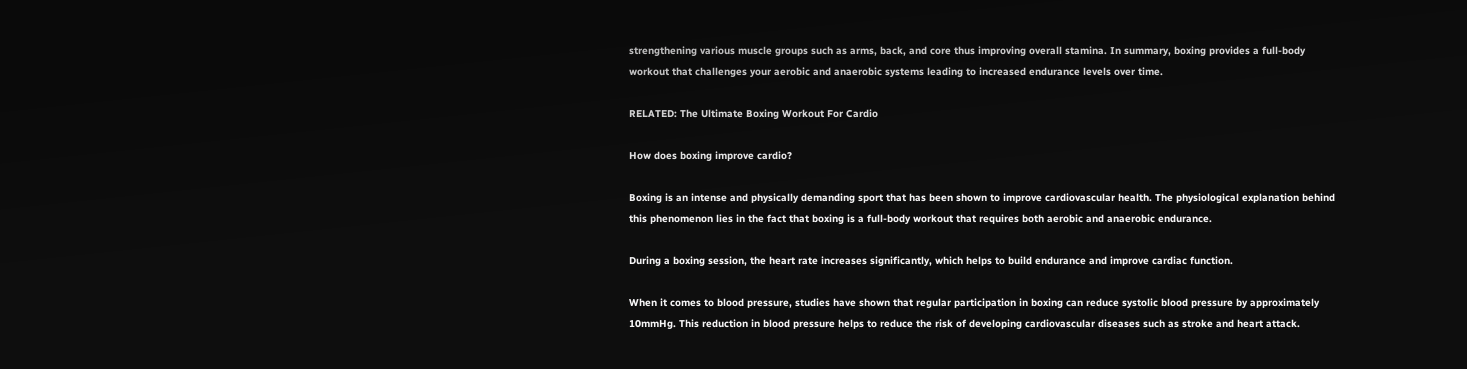strengthening various muscle groups such as arms, back, and core thus improving overall stamina. In summary, boxing provides a full-body workout that challenges your aerobic and anaerobic systems leading to increased endurance levels over time.

RELATED: The Ultimate Boxing Workout For Cardio

How does boxing improve cardio?

Boxing is an intense and physically demanding sport that has been shown to improve cardiovascular health. The physiological explanation behind this phenomenon lies in the fact that boxing is a full-body workout that requires both aerobic and anaerobic endurance.

During a boxing session, the heart rate increases significantly, which helps to build endurance and improve cardiac function.

When it comes to blood pressure, studies have shown that regular participation in boxing can reduce systolic blood pressure by approximately 10mmHg. This reduction in blood pressure helps to reduce the risk of developing cardiovascular diseases such as stroke and heart attack.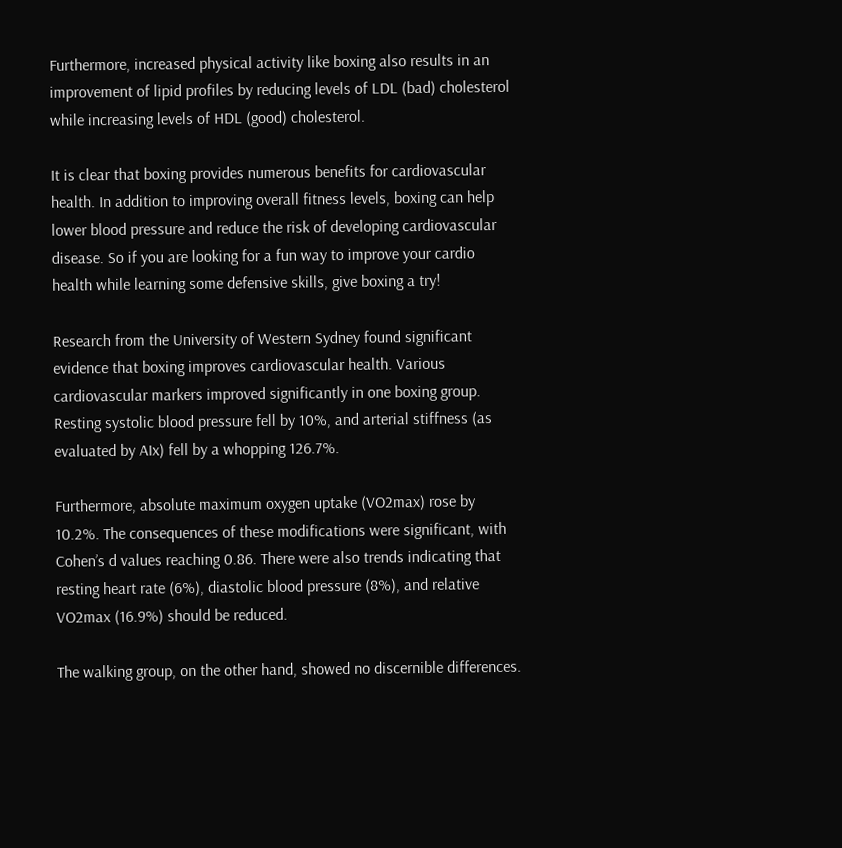Furthermore, increased physical activity like boxing also results in an improvement of lipid profiles by reducing levels of LDL (bad) cholesterol while increasing levels of HDL (good) cholesterol.

It is clear that boxing provides numerous benefits for cardiovascular health. In addition to improving overall fitness levels, boxing can help lower blood pressure and reduce the risk of developing cardiovascular disease. So if you are looking for a fun way to improve your cardio health while learning some defensive skills, give boxing a try!

Research from the University of Western Sydney found significant evidence that boxing improves cardiovascular health. Various cardiovascular markers improved significantly in one boxing group. Resting systolic blood pressure fell by 10%, and arterial stiffness (as evaluated by AIx) fell by a whopping 126.7%.

Furthermore, absolute maximum oxygen uptake (VO2max) rose by 10.2%. The consequences of these modifications were significant, with Cohen’s d values reaching 0.86. There were also trends indicating that resting heart rate (6%), diastolic blood pressure (8%), and relative VO2max (16.9%) should be reduced.

The walking group, on the other hand, showed no discernible differences.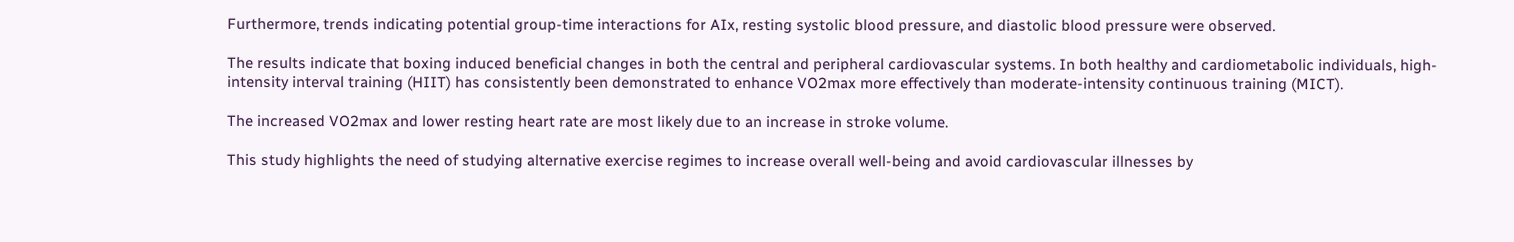Furthermore, trends indicating potential group-time interactions for AIx, resting systolic blood pressure, and diastolic blood pressure were observed.

The results indicate that boxing induced beneficial changes in both the central and peripheral cardiovascular systems. In both healthy and cardiometabolic individuals, high-intensity interval training (HIIT) has consistently been demonstrated to enhance VO2max more effectively than moderate-intensity continuous training (MICT).

The increased VO2max and lower resting heart rate are most likely due to an increase in stroke volume.

This study highlights the need of studying alternative exercise regimes to increase overall well-being and avoid cardiovascular illnesses by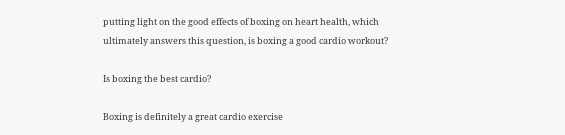putting light on the good effects of boxing on heart health, which ultimately answers this question, is boxing a good cardio workout?

Is boxing the best cardio?

Boxing is definitely a great cardio exercise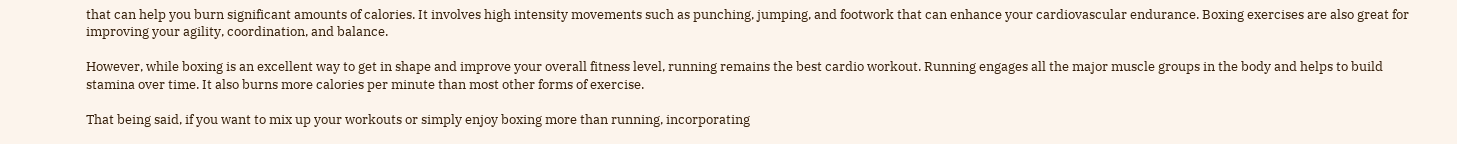that can help you burn significant amounts of calories. It involves high intensity movements such as punching, jumping, and footwork that can enhance your cardiovascular endurance. Boxing exercises are also great for improving your agility, coordination, and balance.

However, while boxing is an excellent way to get in shape and improve your overall fitness level, running remains the best cardio workout. Running engages all the major muscle groups in the body and helps to build stamina over time. It also burns more calories per minute than most other forms of exercise.

That being said, if you want to mix up your workouts or simply enjoy boxing more than running, incorporating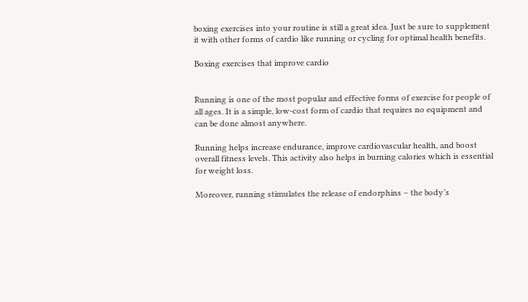boxing exercises into your routine is still a great idea. Just be sure to supplement it with other forms of cardio like running or cycling for optimal health benefits.

Boxing exercises that improve cardio


Running is one of the most popular and effective forms of exercise for people of all ages. It is a simple, low-cost form of cardio that requires no equipment and can be done almost anywhere.

Running helps increase endurance, improve cardiovascular health, and boost overall fitness levels. This activity also helps in burning calories which is essential for weight loss.

Moreover, running stimulates the release of endorphins – the body’s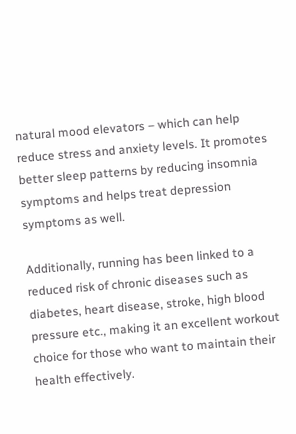natural mood elevators – which can help reduce stress and anxiety levels. It promotes better sleep patterns by reducing insomnia symptoms and helps treat depression symptoms as well.

Additionally, running has been linked to a reduced risk of chronic diseases such as diabetes, heart disease, stroke, high blood pressure etc., making it an excellent workout choice for those who want to maintain their health effectively.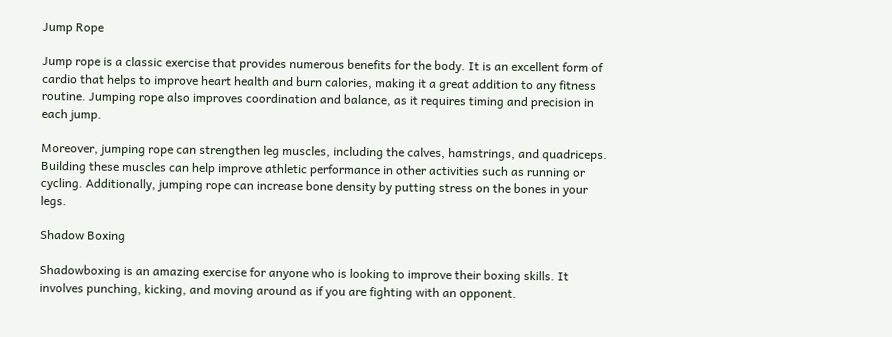Jump Rope

Jump rope is a classic exercise that provides numerous benefits for the body. It is an excellent form of cardio that helps to improve heart health and burn calories, making it a great addition to any fitness routine. Jumping rope also improves coordination and balance, as it requires timing and precision in each jump.

Moreover, jumping rope can strengthen leg muscles, including the calves, hamstrings, and quadriceps. Building these muscles can help improve athletic performance in other activities such as running or cycling. Additionally, jumping rope can increase bone density by putting stress on the bones in your legs.

Shadow Boxing

Shadowboxing is an amazing exercise for anyone who is looking to improve their boxing skills. It involves punching, kicking, and moving around as if you are fighting with an opponent.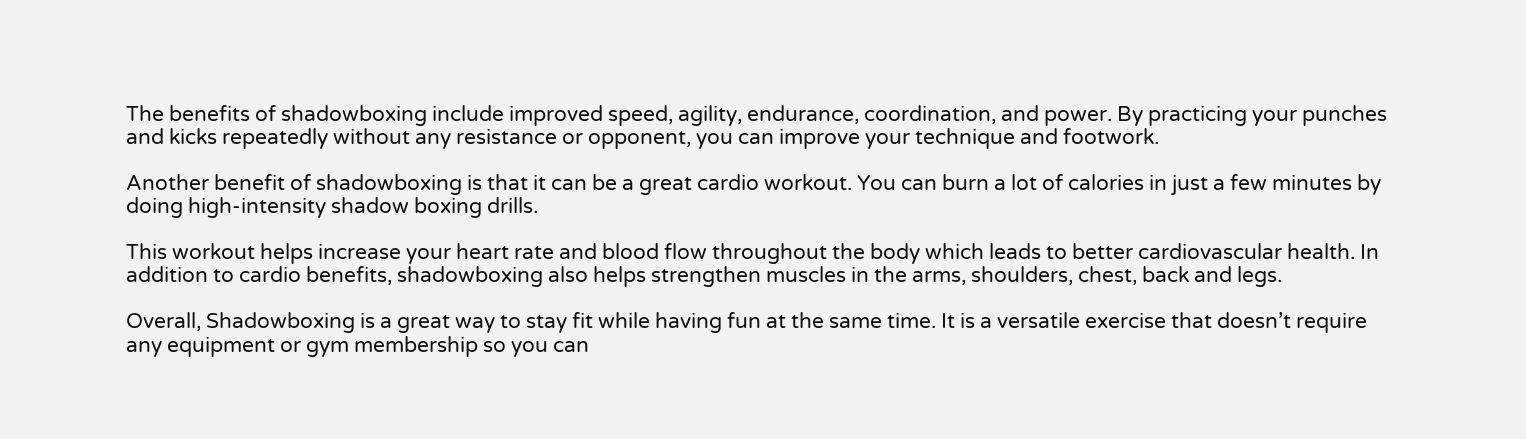The benefits of shadowboxing include improved speed, agility, endurance, coordination, and power. By practicing your punches and kicks repeatedly without any resistance or opponent, you can improve your technique and footwork.

Another benefit of shadowboxing is that it can be a great cardio workout. You can burn a lot of calories in just a few minutes by doing high-intensity shadow boxing drills.

This workout helps increase your heart rate and blood flow throughout the body which leads to better cardiovascular health. In addition to cardio benefits, shadowboxing also helps strengthen muscles in the arms, shoulders, chest, back and legs.

Overall, Shadowboxing is a great way to stay fit while having fun at the same time. It is a versatile exercise that doesn’t require any equipment or gym membership so you can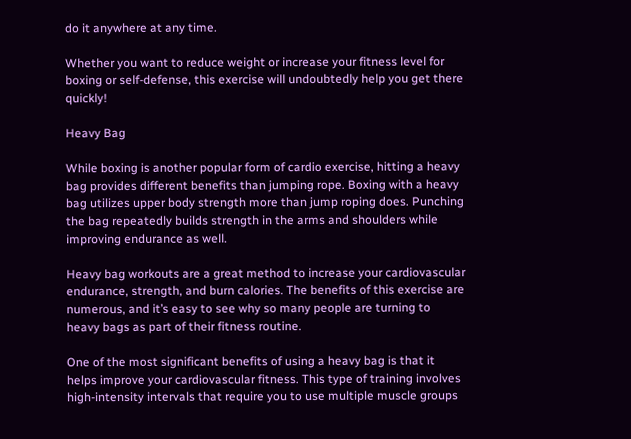do it anywhere at any time.

Whether you want to reduce weight or increase your fitness level for boxing or self-defense, this exercise will undoubtedly help you get there quickly!

Heavy Bag

While boxing is another popular form of cardio exercise, hitting a heavy bag provides different benefits than jumping rope. Boxing with a heavy bag utilizes upper body strength more than jump roping does. Punching the bag repeatedly builds strength in the arms and shoulders while improving endurance as well.

Heavy bag workouts are a great method to increase your cardiovascular endurance, strength, and burn calories. The benefits of this exercise are numerous, and it’s easy to see why so many people are turning to heavy bags as part of their fitness routine.

One of the most significant benefits of using a heavy bag is that it helps improve your cardiovascular fitness. This type of training involves high-intensity intervals that require you to use multiple muscle groups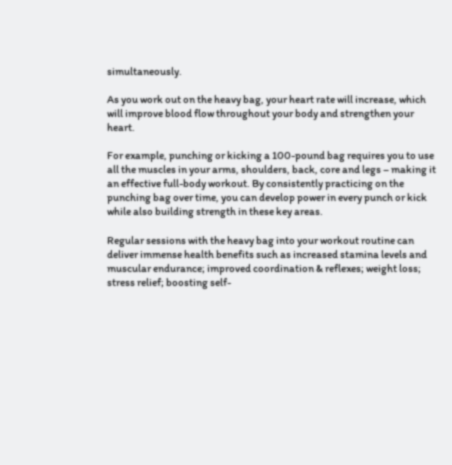simultaneously.

As you work out on the heavy bag, your heart rate will increase, which will improve blood flow throughout your body and strengthen your heart.

For example, punching or kicking a 100-pound bag requires you to use all the muscles in your arms, shoulders, back, core and legs – making it an effective full-body workout. By consistently practicing on the punching bag over time, you can develop power in every punch or kick while also building strength in these key areas.

Regular sessions with the heavy bag into your workout routine can deliver immense health benefits such as increased stamina levels and muscular endurance; improved coordination & reflexes; weight loss; stress relief; boosting self-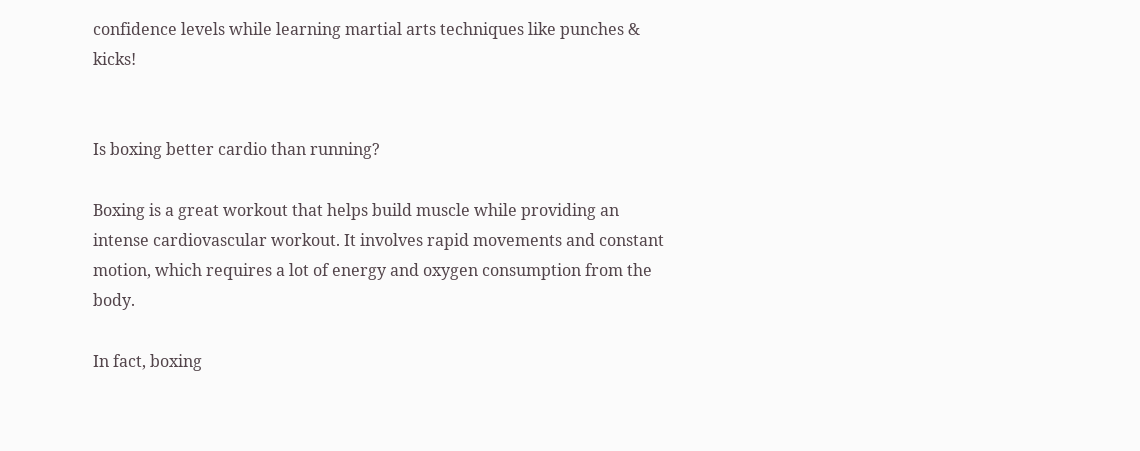confidence levels while learning martial arts techniques like punches & kicks!


Is boxing better cardio than running?

Boxing is a great workout that helps build muscle while providing an intense cardiovascular workout. It involves rapid movements and constant motion, which requires a lot of energy and oxygen consumption from the body.

In fact, boxing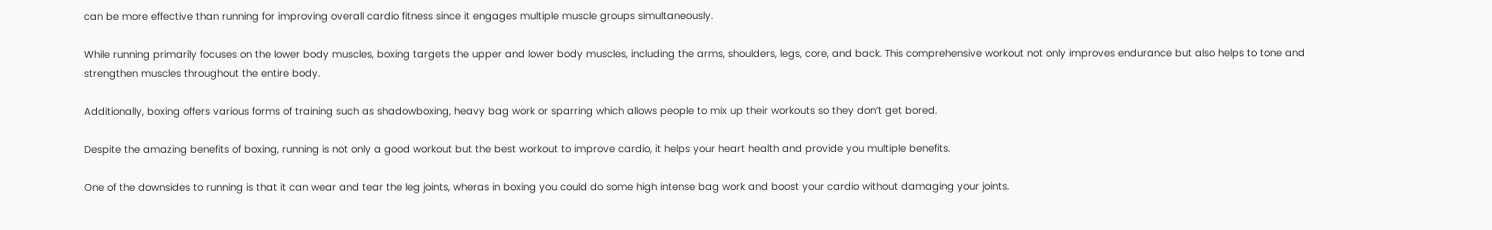can be more effective than running for improving overall cardio fitness since it engages multiple muscle groups simultaneously.

While running primarily focuses on the lower body muscles, boxing targets the upper and lower body muscles, including the arms, shoulders, legs, core, and back. This comprehensive workout not only improves endurance but also helps to tone and strengthen muscles throughout the entire body.

Additionally, boxing offers various forms of training such as shadowboxing, heavy bag work or sparring which allows people to mix up their workouts so they don’t get bored.

Despite the amazing benefits of boxing, running is not only a good workout but the best workout to improve cardio, it helps your heart health and provide you multiple benefits.

One of the downsides to running is that it can wear and tear the leg joints, wheras in boxing you could do some high intense bag work and boost your cardio without damaging your joints.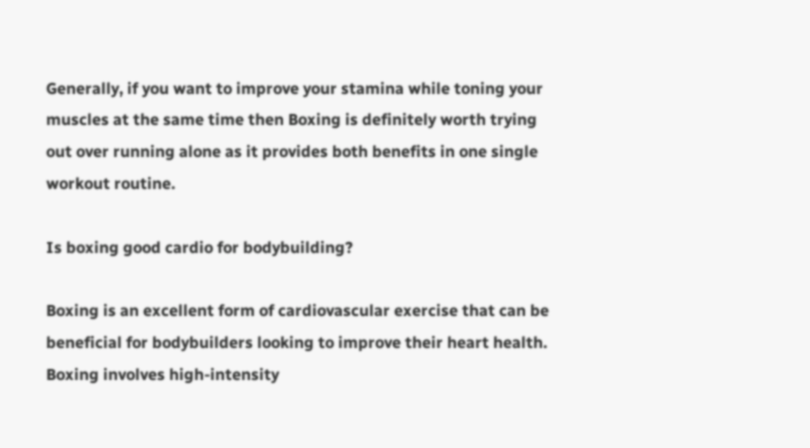Generally, if you want to improve your stamina while toning your muscles at the same time then Boxing is definitely worth trying out over running alone as it provides both benefits in one single workout routine.

Is boxing good cardio for bodybuilding?

Boxing is an excellent form of cardiovascular exercise that can be beneficial for bodybuilders looking to improve their heart health. Boxing involves high-intensity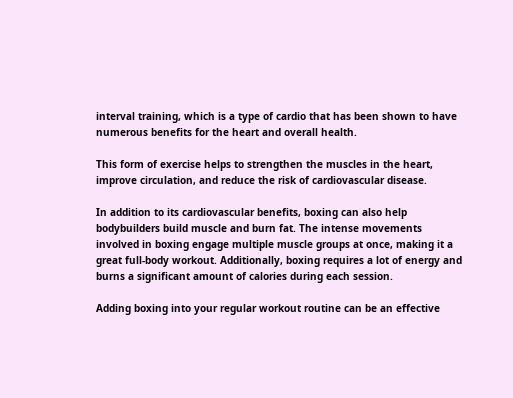interval training, which is a type of cardio that has been shown to have numerous benefits for the heart and overall health.

This form of exercise helps to strengthen the muscles in the heart, improve circulation, and reduce the risk of cardiovascular disease.

In addition to its cardiovascular benefits, boxing can also help bodybuilders build muscle and burn fat. The intense movements involved in boxing engage multiple muscle groups at once, making it a great full-body workout. Additionally, boxing requires a lot of energy and burns a significant amount of calories during each session.

Adding boxing into your regular workout routine can be an effective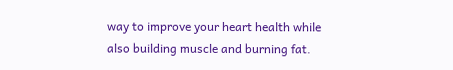way to improve your heart health while also building muscle and burning fat.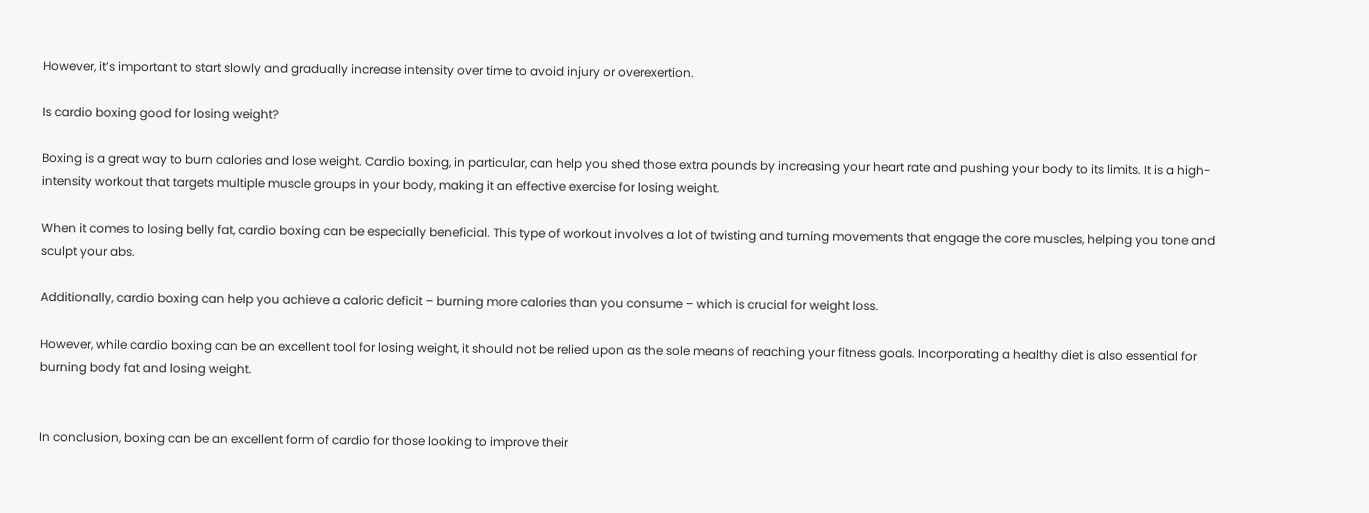However, it’s important to start slowly and gradually increase intensity over time to avoid injury or overexertion.

Is cardio boxing good for losing weight?

Boxing is a great way to burn calories and lose weight. Cardio boxing, in particular, can help you shed those extra pounds by increasing your heart rate and pushing your body to its limits. It is a high-intensity workout that targets multiple muscle groups in your body, making it an effective exercise for losing weight.

When it comes to losing belly fat, cardio boxing can be especially beneficial. This type of workout involves a lot of twisting and turning movements that engage the core muscles, helping you tone and sculpt your abs.

Additionally, cardio boxing can help you achieve a caloric deficit – burning more calories than you consume – which is crucial for weight loss.

However, while cardio boxing can be an excellent tool for losing weight, it should not be relied upon as the sole means of reaching your fitness goals. Incorporating a healthy diet is also essential for burning body fat and losing weight.


In conclusion, boxing can be an excellent form of cardio for those looking to improve their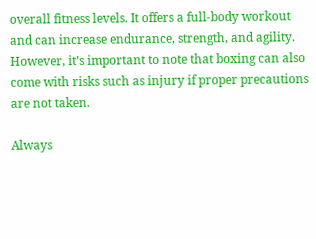overall fitness levels. It offers a full-body workout and can increase endurance, strength, and agility. However, it’s important to note that boxing can also come with risks such as injury if proper precautions are not taken.

Always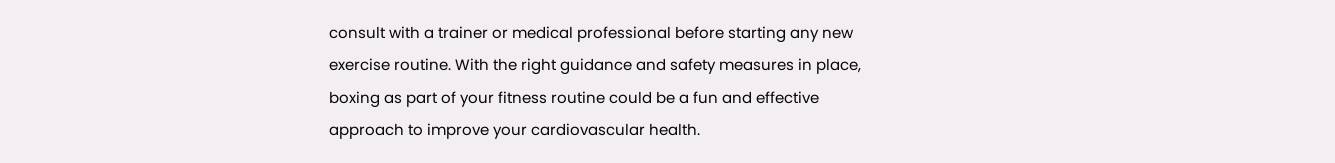consult with a trainer or medical professional before starting any new exercise routine. With the right guidance and safety measures in place, boxing as part of your fitness routine could be a fun and effective approach to improve your cardiovascular health.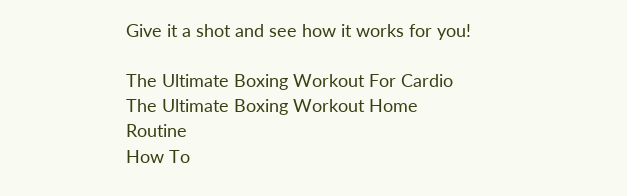Give it a shot and see how it works for you!

The Ultimate Boxing Workout For Cardio
The Ultimate Boxing Workout Home Routine
How To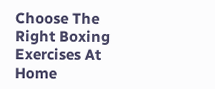Choose The Right Boxing Exercises At Home